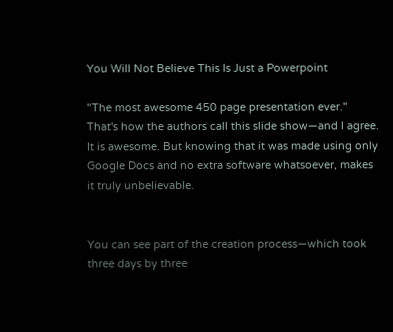You Will Not Believe This Is Just a Powerpoint

"The most awesome 450 page presentation ever." That's how the authors call this slide show—and I agree. It is awesome. But knowing that it was made using only Google Docs and no extra software whatsoever, makes it truly unbelievable.


You can see part of the creation process—which took three days by three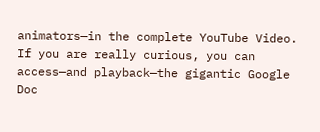animators—in the complete YouTube Video. If you are really curious, you can access—and playback—the gigantic Google Doc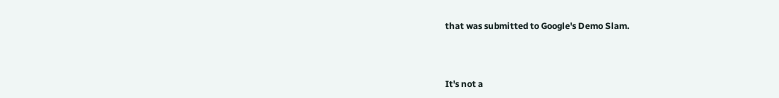that was submitted to Google's Demo Slam.



It's not a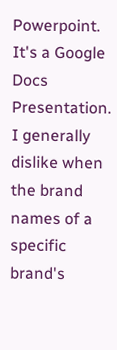Powerpoint. It's a Google Docs Presentation. I generally dislike when the brand names of a specific brand's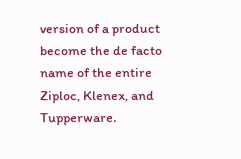version of a product become the de facto name of the entire Ziploc, Klenex, and Tupperware.